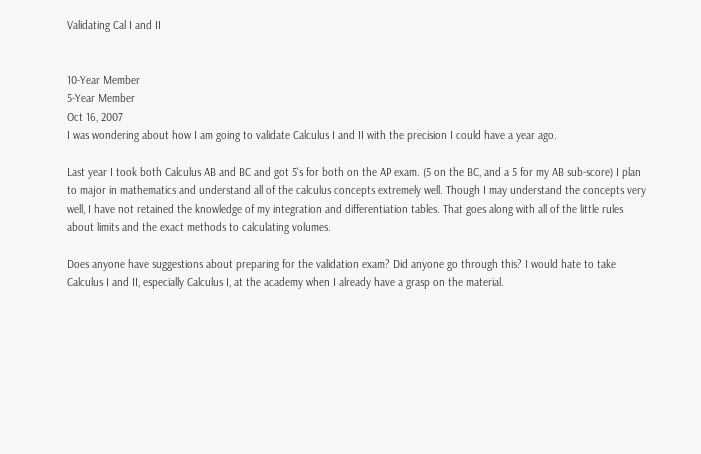Validating Cal I and II


10-Year Member
5-Year Member
Oct 16, 2007
I was wondering about how I am going to validate Calculus I and II with the precision I could have a year ago.

Last year I took both Calculus AB and BC and got 5's for both on the AP exam. (5 on the BC, and a 5 for my AB sub-score) I plan to major in mathematics and understand all of the calculus concepts extremely well. Though I may understand the concepts very well, I have not retained the knowledge of my integration and differentiation tables. That goes along with all of the little rules about limits and the exact methods to calculating volumes.

Does anyone have suggestions about preparing for the validation exam? Did anyone go through this? I would hate to take Calculus I and II, especially Calculus I, at the academy when I already have a grasp on the material.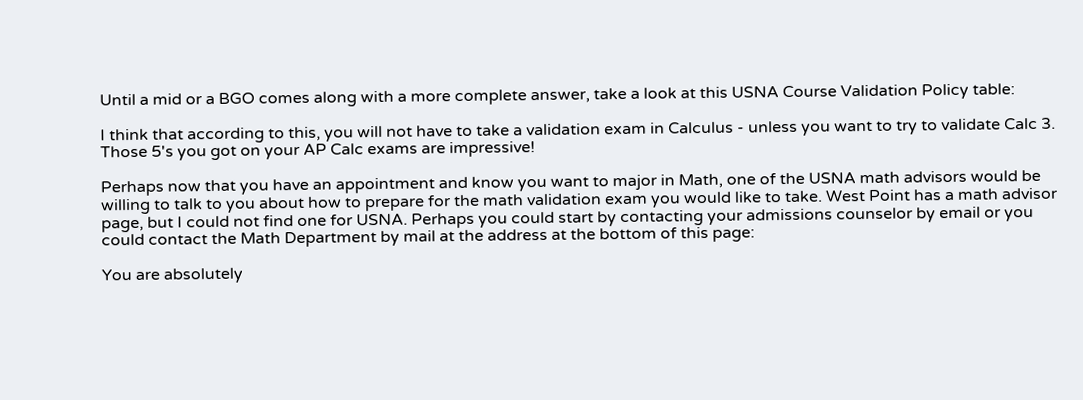Until a mid or a BGO comes along with a more complete answer, take a look at this USNA Course Validation Policy table:

I think that according to this, you will not have to take a validation exam in Calculus - unless you want to try to validate Calc 3. Those 5's you got on your AP Calc exams are impressive!

Perhaps now that you have an appointment and know you want to major in Math, one of the USNA math advisors would be willing to talk to you about how to prepare for the math validation exam you would like to take. West Point has a math advisor page, but I could not find one for USNA. Perhaps you could start by contacting your admissions counselor by email or you could contact the Math Department by mail at the address at the bottom of this page:

You are absolutely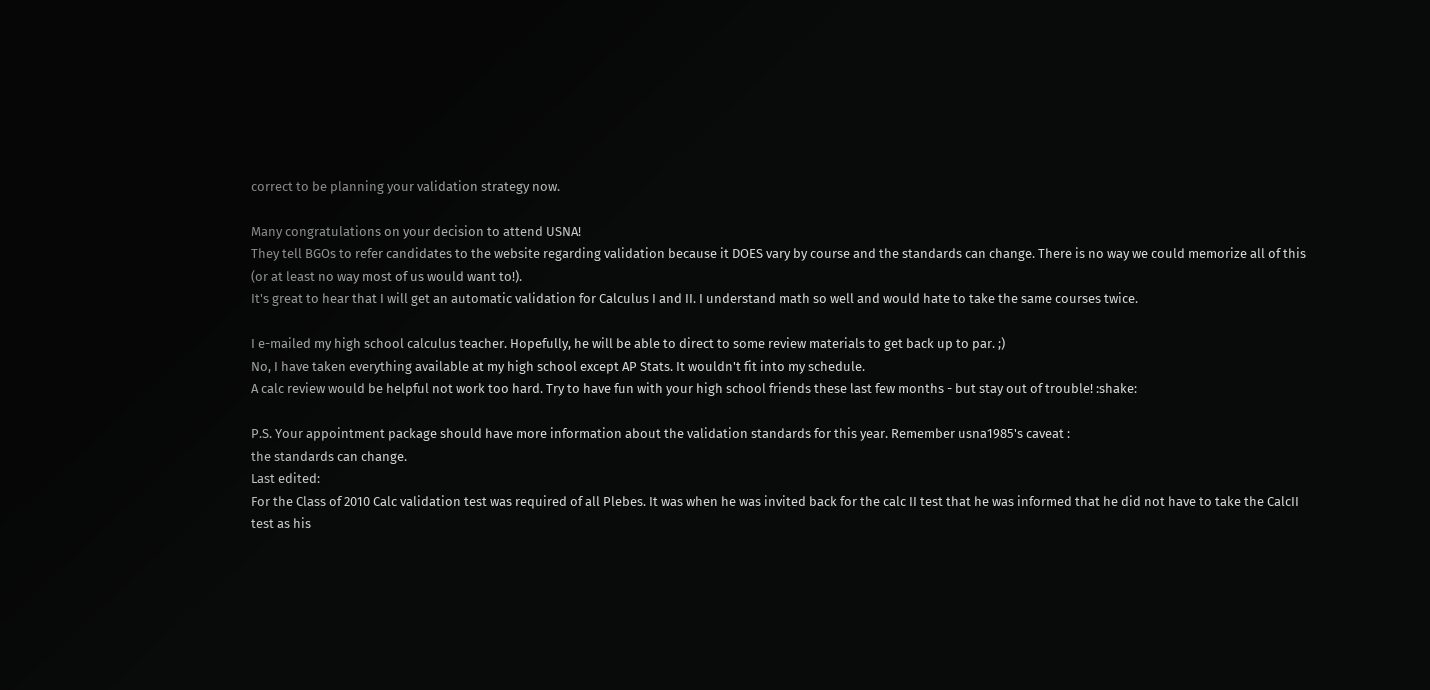correct to be planning your validation strategy now.

Many congratulations on your decision to attend USNA!
They tell BGOs to refer candidates to the website regarding validation because it DOES vary by course and the standards can change. There is no way we could memorize all of this (or at least no way most of us would want to!).
It's great to hear that I will get an automatic validation for Calculus I and II. I understand math so well and would hate to take the same courses twice.

I e-mailed my high school calculus teacher. Hopefully, he will be able to direct to some review materials to get back up to par. ;)
No, I have taken everything available at my high school except AP Stats. It wouldn't fit into my schedule.
A calc review would be helpful not work too hard. Try to have fun with your high school friends these last few months - but stay out of trouble! :shake:

P.S. Your appointment package should have more information about the validation standards for this year. Remember usna1985's caveat :
the standards can change.
Last edited:
For the Class of 2010 Calc validation test was required of all Plebes. It was when he was invited back for the calc II test that he was informed that he did not have to take the CalcII test as his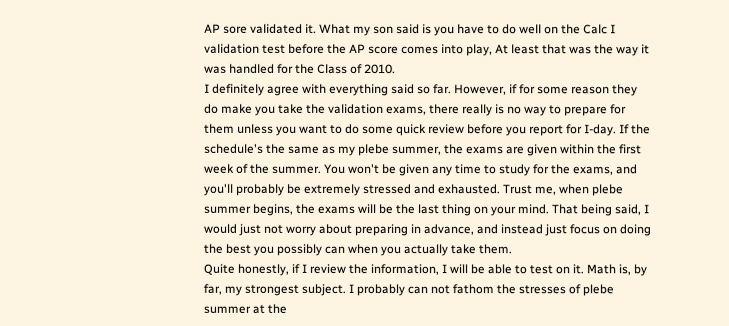AP sore validated it. What my son said is you have to do well on the Calc I validation test before the AP score comes into play, At least that was the way it was handled for the Class of 2010.
I definitely agree with everything said so far. However, if for some reason they do make you take the validation exams, there really is no way to prepare for them unless you want to do some quick review before you report for I-day. If the schedule's the same as my plebe summer, the exams are given within the first week of the summer. You won't be given any time to study for the exams, and you'll probably be extremely stressed and exhausted. Trust me, when plebe summer begins, the exams will be the last thing on your mind. That being said, I would just not worry about preparing in advance, and instead just focus on doing the best you possibly can when you actually take them.
Quite honestly, if I review the information, I will be able to test on it. Math is, by far, my strongest subject. I probably can not fathom the stresses of plebe summer at the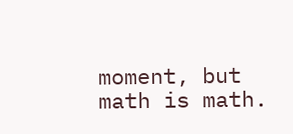moment, but math is math.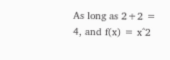As long as 2+2 = 4, and f(x) = x^2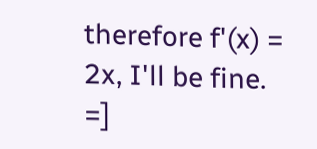therefore f'(x) = 2x, I'll be fine. =]